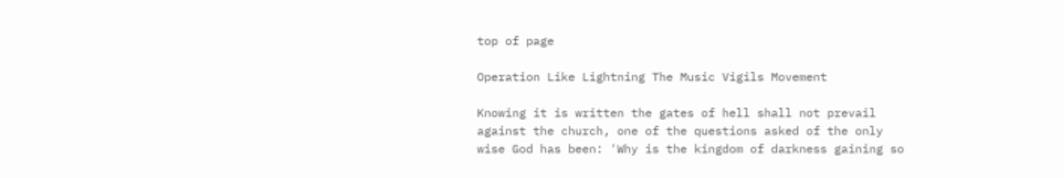top of page

Operation Like Lightning The Music Vigils Movement

Knowing it is written the gates of hell shall not prevail against the church, one of the questions asked of the only  wise God has been: 'Why is the kingdom of darkness gaining so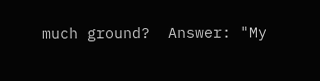much ground?  Answer: "My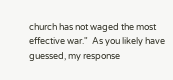church has not waged the most effective war."  As you likely have guessed, my response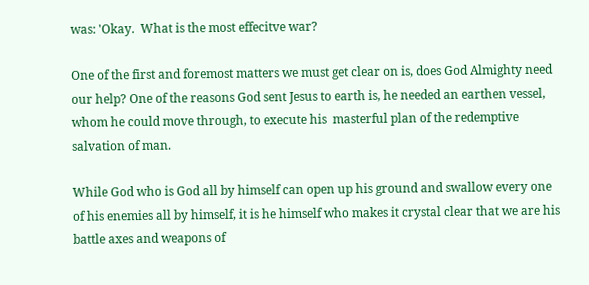was: 'Okay.  What is the most effecitve war?

One of the first and foremost matters we must get clear on is, does God Almighty need our help? One of the reasons God sent Jesus to earth is, he needed an earthen vessel, whom he could move through, to execute his  masterful plan of the redemptive salvation of man.

While God who is God all by himself can open up his ground and swallow every one of his enemies all by himself, it is he himself who makes it crystal clear that we are his battle axes and weapons of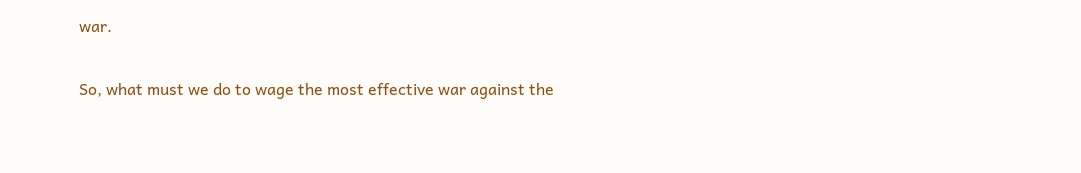war.

So, what must we do to wage the most effective war against the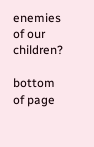enemies of our children?

bottom of page